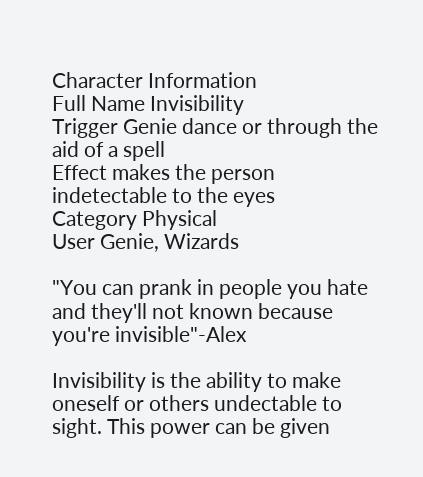Character Information
Full Name Invisibility
Trigger Genie dance or through the aid of a spell
Effect makes the person indetectable to the eyes
Category Physical
User Genie, Wizards

"You can prank in people you hate and they'll not known because you're invisible"-Alex

Invisibility is the ability to make oneself or others undectable to sight. This power can be given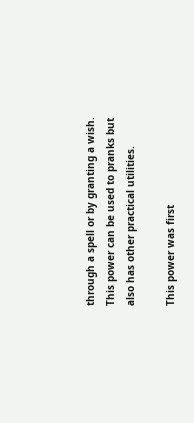through a spell or by granting a wish. This power can be used to pranks but also has other practical utilities.

This power was first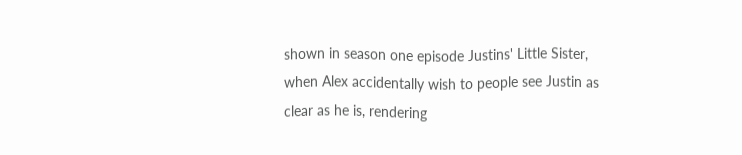shown in season one episode Justins' Little Sister, when Alex accidentally wish to people see Justin as clear as he is, rendering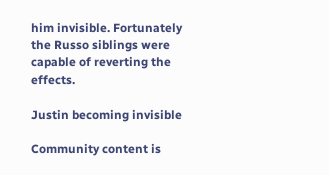him invisible. Fortunately the Russo siblings were capable of reverting the effects.

Justin becoming invisible

Community content is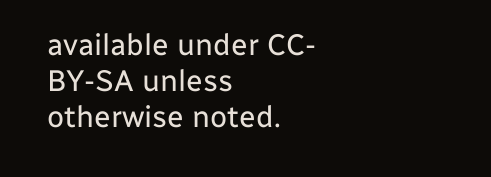available under CC-BY-SA unless otherwise noted.